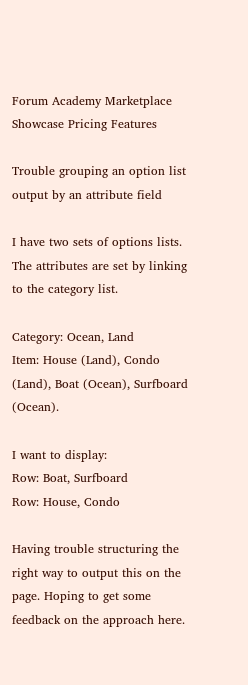Forum Academy Marketplace Showcase Pricing Features

Trouble grouping an option list output by an attribute field

I have two sets of options lists. The attributes are set by linking to the category list.

Category: Ocean, Land
Item: House (Land), Condo (Land), Boat (Ocean), Surfboard (Ocean).

I want to display:
Row: Boat, Surfboard
Row: House, Condo

Having trouble structuring the right way to output this on the page. Hoping to get some feedback on the approach here.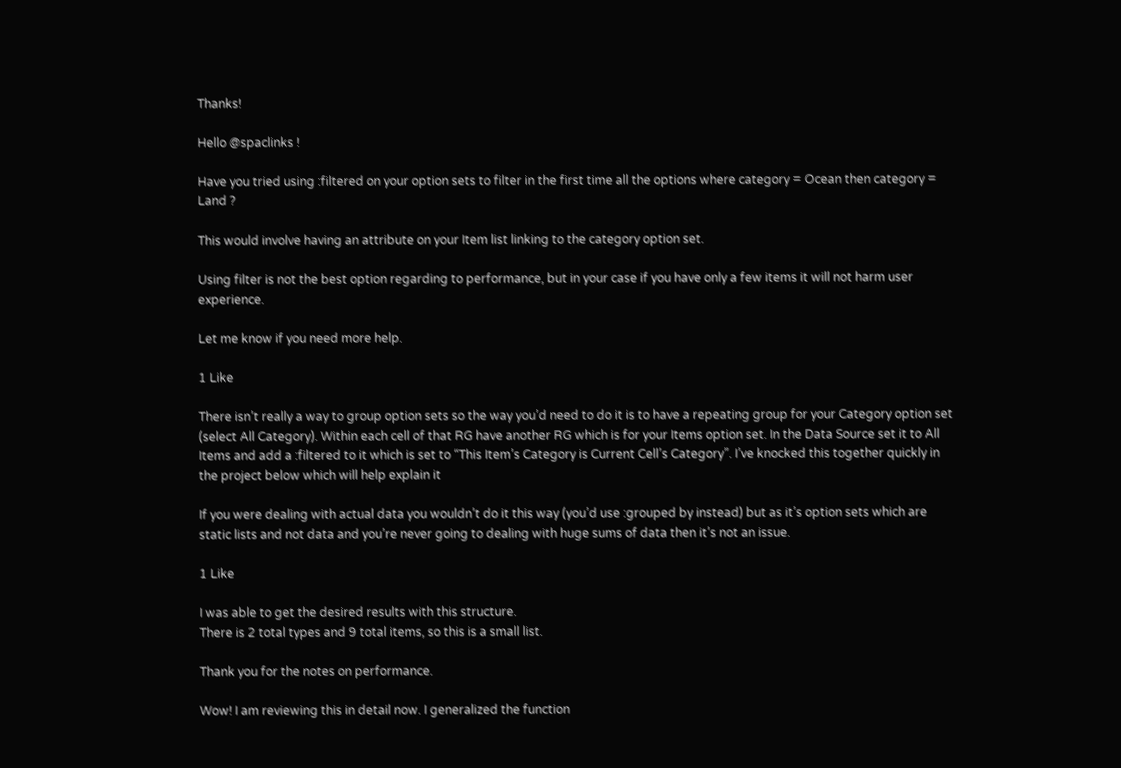Thanks!

Hello @spaclinks !

Have you tried using :filtered on your option sets to filter in the first time all the options where category = Ocean then category = Land ?

This would involve having an attribute on your Item list linking to the category option set.

Using filter is not the best option regarding to performance, but in your case if you have only a few items it will not harm user experience.

Let me know if you need more help.

1 Like

There isn’t really a way to group option sets so the way you’d need to do it is to have a repeating group for your Category option set (select All Category). Within each cell of that RG have another RG which is for your Items option set. In the Data Source set it to All Items and add a :filtered to it which is set to “This Item’s Category is Current Cell’s Category”. I’ve knocked this together quickly in the project below which will help explain it

If you were dealing with actual data you wouldn’t do it this way (you’d use :grouped by instead) but as it’s option sets which are static lists and not data and you’re never going to dealing with huge sums of data then it’s not an issue.

1 Like

I was able to get the desired results with this structure.
There is 2 total types and 9 total items, so this is a small list.

Thank you for the notes on performance.

Wow! I am reviewing this in detail now. I generalized the function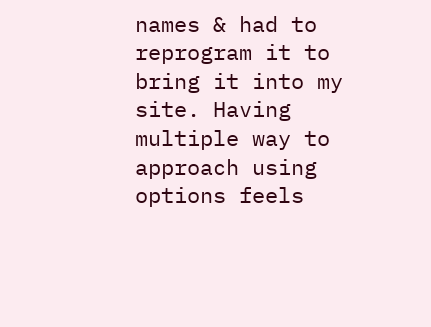names & had to reprogram it to bring it into my site. Having multiple way to approach using options feels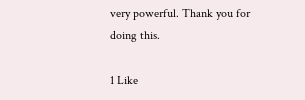very powerful. Thank you for doing this.

1 Like